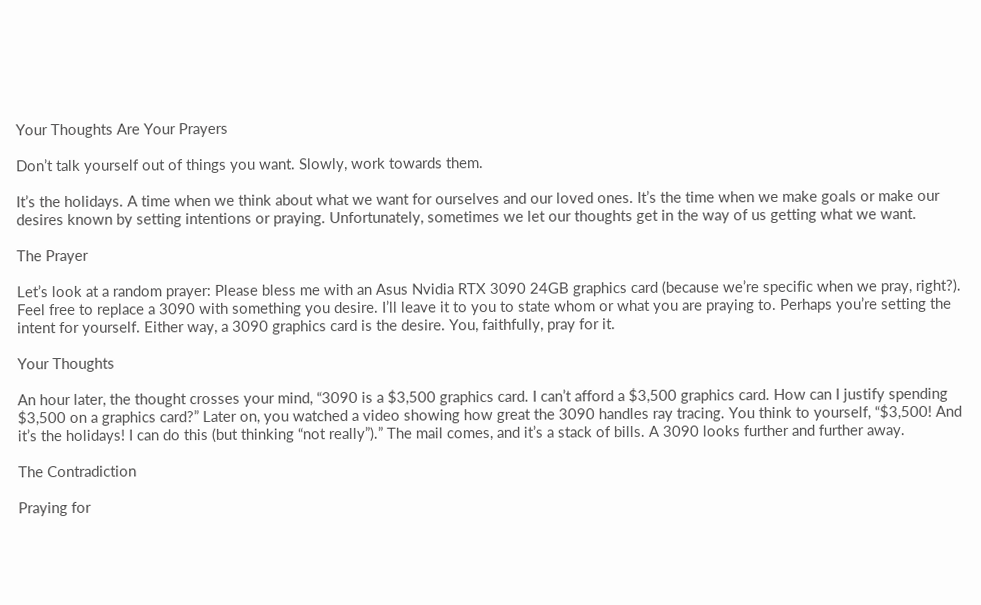Your Thoughts Are Your Prayers

Don’t talk yourself out of things you want. Slowly, work towards them.

It’s the holidays. A time when we think about what we want for ourselves and our loved ones. It’s the time when we make goals or make our desires known by setting intentions or praying. Unfortunately, sometimes we let our thoughts get in the way of us getting what we want.

The Prayer

Let’s look at a random prayer: Please bless me with an Asus Nvidia RTX 3090 24GB graphics card (because we’re specific when we pray, right?). Feel free to replace a 3090 with something you desire. I’ll leave it to you to state whom or what you are praying to. Perhaps you’re setting the intent for yourself. Either way, a 3090 graphics card is the desire. You, faithfully, pray for it.

Your Thoughts

An hour later, the thought crosses your mind, “3090 is a $3,500 graphics card. I can’t afford a $3,500 graphics card. How can I justify spending $3,500 on a graphics card?” Later on, you watched a video showing how great the 3090 handles ray tracing. You think to yourself, “$3,500! And it’s the holidays! I can do this (but thinking “not really”).” The mail comes, and it’s a stack of bills. A 3090 looks further and further away.

The Contradiction

Praying for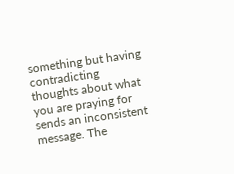something but having contradicting thoughts about what you are praying for sends an inconsistent message. The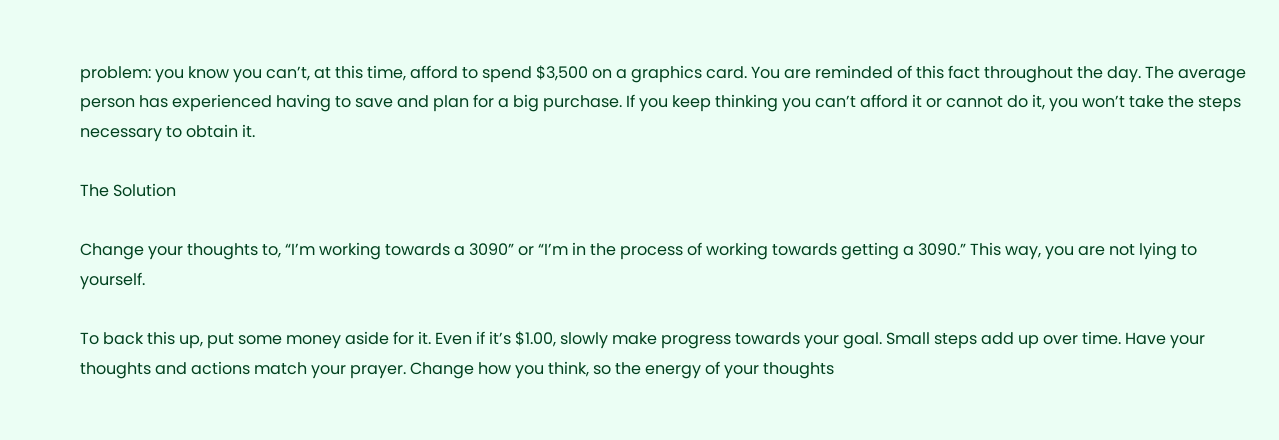problem: you know you can’t, at this time, afford to spend $3,500 on a graphics card. You are reminded of this fact throughout the day. The average person has experienced having to save and plan for a big purchase. If you keep thinking you can’t afford it or cannot do it, you won’t take the steps necessary to obtain it.

The Solution

Change your thoughts to, “I’m working towards a 3090” or “I’m in the process of working towards getting a 3090.” This way, you are not lying to yourself.

To back this up, put some money aside for it. Even if it’s $1.00, slowly make progress towards your goal. Small steps add up over time. Have your thoughts and actions match your prayer. Change how you think, so the energy of your thoughts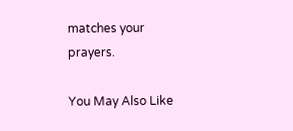matches your prayers.

You May Also Like